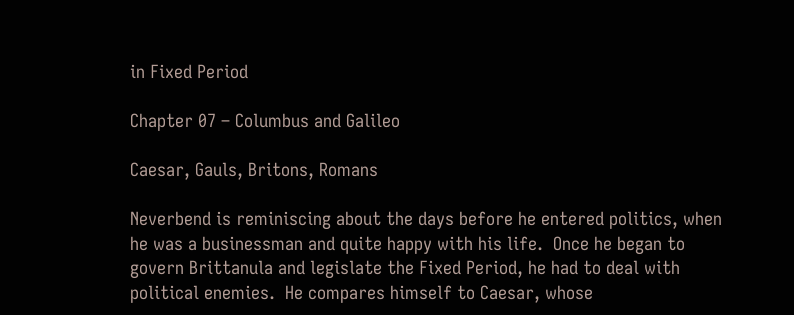in Fixed Period

Chapter 07 – Columbus and Galileo

Caesar, Gauls, Britons, Romans

Neverbend is reminiscing about the days before he entered politics, when he was a businessman and quite happy with his life.  Once he began to govern Brittanula and legislate the Fixed Period, he had to deal with political enemies.  He compares himself to Caesar, whose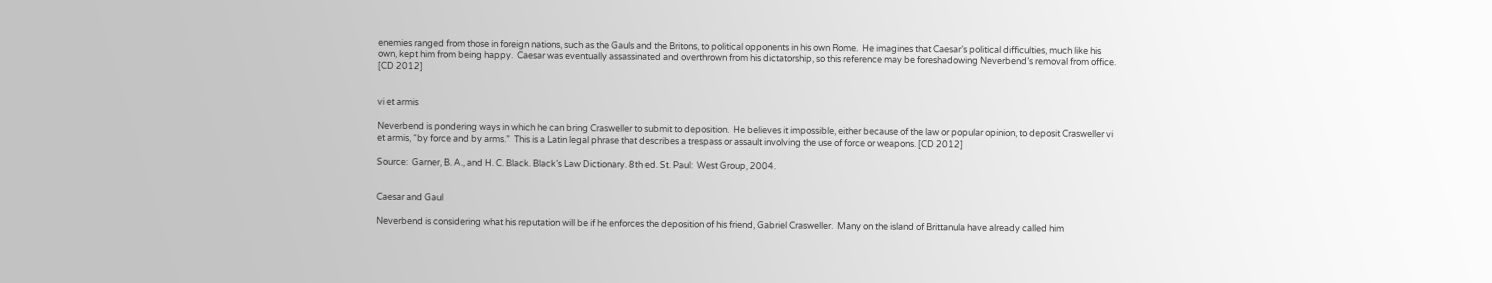enemies ranged from those in foreign nations, such as the Gauls and the Britons, to political opponents in his own Rome.  He imagines that Caesar’s political difficulties, much like his own, kept him from being happy.  Caesar was eventually assassinated and overthrown from his dictatorship, so this reference may be foreshadowing Neverbend’s removal from office.  [CD 2012]


vi et armis

Neverbend is pondering ways in which he can bring Crasweller to submit to deposition.  He believes it impossible, either because of the law or popular opinion, to deposit Crasweller vi et armis, “by force and by arms.”  This is a Latin legal phrase that describes a trespass or assault involving the use of force or weapons. [CD 2012]

Source:  Garner, B. A., and H. C. Black. Black’s Law Dictionary. 8th ed. St. Paul:  West Group, 2004.


Caesar and Gaul

Neverbend is considering what his reputation will be if he enforces the deposition of his friend, Gabriel Crasweller.  Many on the island of Brittanula have already called him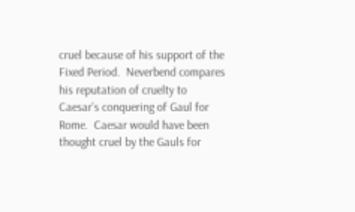cruel because of his support of the Fixed Period.  Neverbend compares his reputation of cruelty to Caesar’s conquering of Gaul for Rome.  Caesar would have been thought cruel by the Gauls for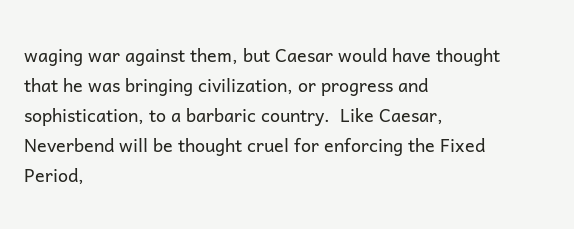waging war against them, but Caesar would have thought that he was bringing civilization, or progress and sophistication, to a barbaric country.  Like Caesar, Neverbend will be thought cruel for enforcing the Fixed Period,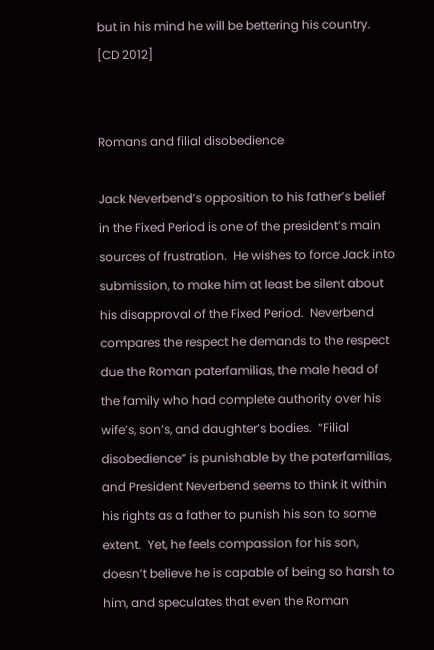but in his mind he will be bettering his country.  [CD 2012]


Romans and filial disobedience

Jack Neverbend’s opposition to his father’s belief in the Fixed Period is one of the president’s main sources of frustration.  He wishes to force Jack into submission, to make him at least be silent about his disapproval of the Fixed Period.  Neverbend compares the respect he demands to the respect due the Roman paterfamilias, the male head of the family who had complete authority over his wife’s, son’s, and daughter’s bodies.  “Filial disobedience” is punishable by the paterfamilias, and President Neverbend seems to think it within his rights as a father to punish his son to some extent.  Yet, he feels compassion for his son, doesn’t believe he is capable of being so harsh to him, and speculates that even the Roman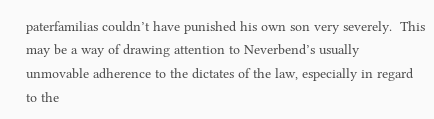paterfamilias couldn’t have punished his own son very severely.  This may be a way of drawing attention to Neverbend’s usually unmovable adherence to the dictates of the law, especially in regard to the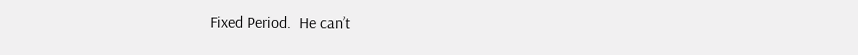Fixed Period.  He can’t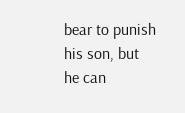bear to punish his son, but he can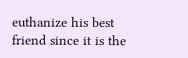euthanize his best friend since it is the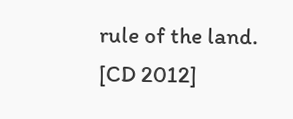rule of the land.  [CD 2012]